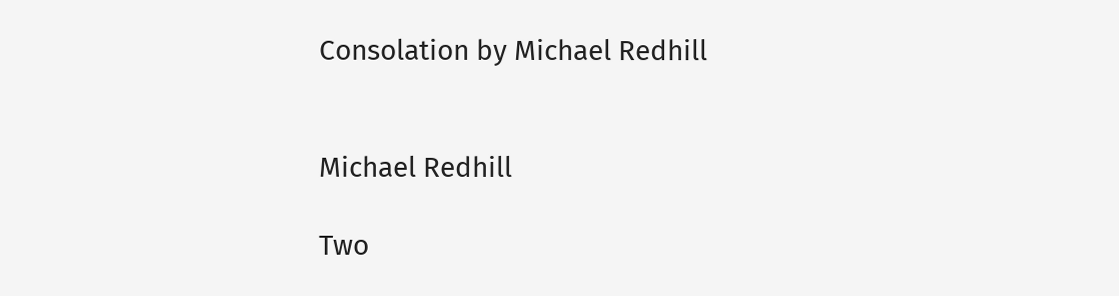Consolation by Michael Redhill


Michael Redhill

Two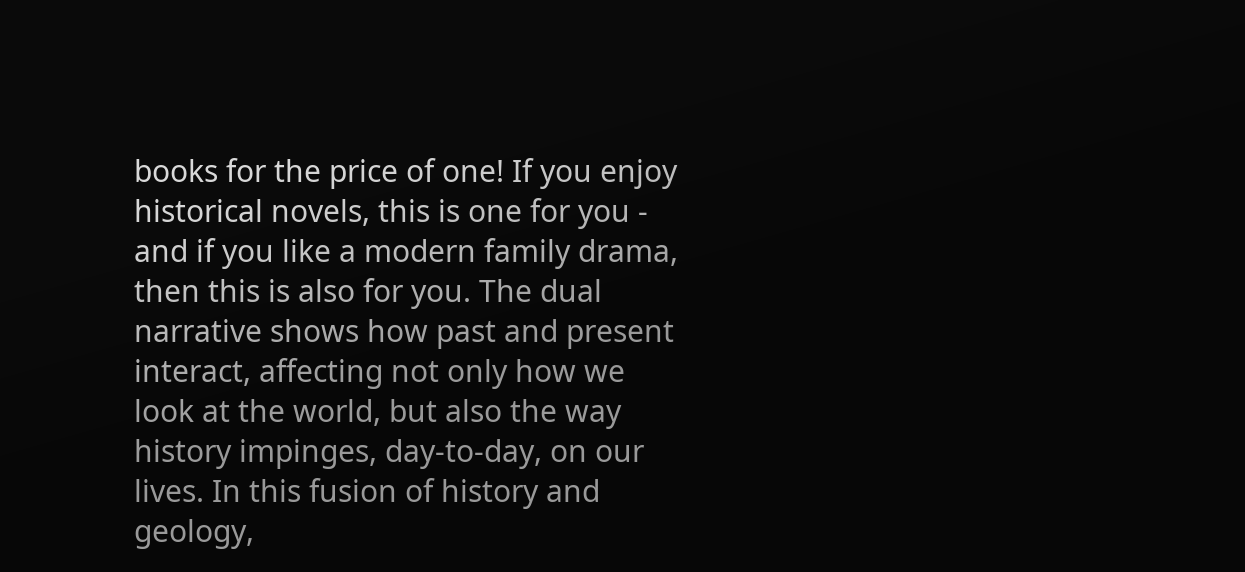books for the price of one! If you enjoy historical novels, this is one for you - and if you like a modern family drama, then this is also for you. The dual narrative shows how past and present interact, affecting not only how we look at the world, but also the way history impinges, day-to-day, on our lives. In this fusion of history and geology,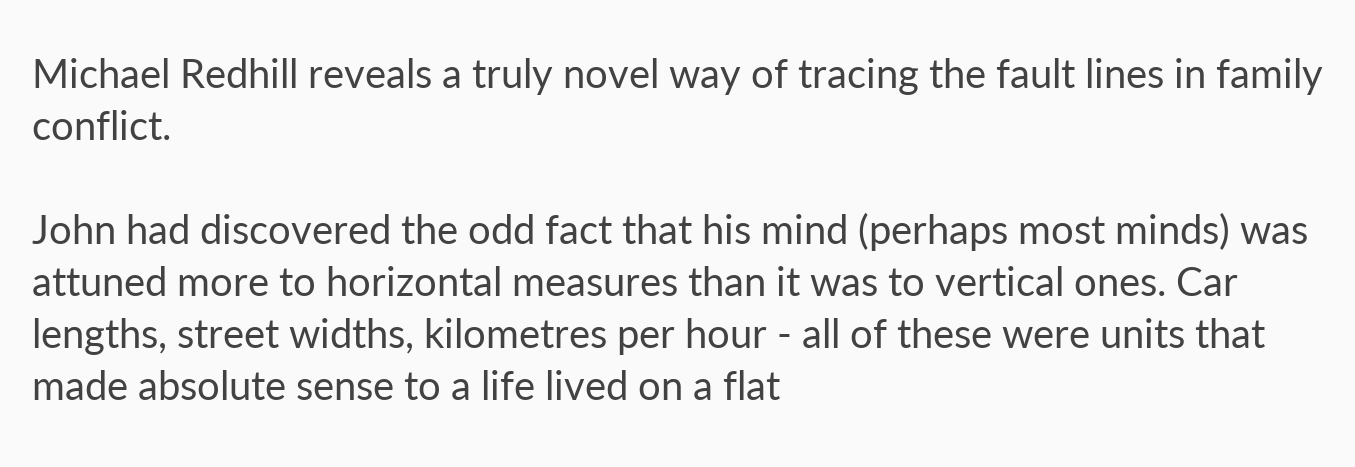Michael Redhill reveals a truly novel way of tracing the fault lines in family conflict.

John had discovered the odd fact that his mind (perhaps most minds) was attuned more to horizontal measures than it was to vertical ones. Car lengths, street widths, kilometres per hour - all of these were units that made absolute sense to a life lived on a flat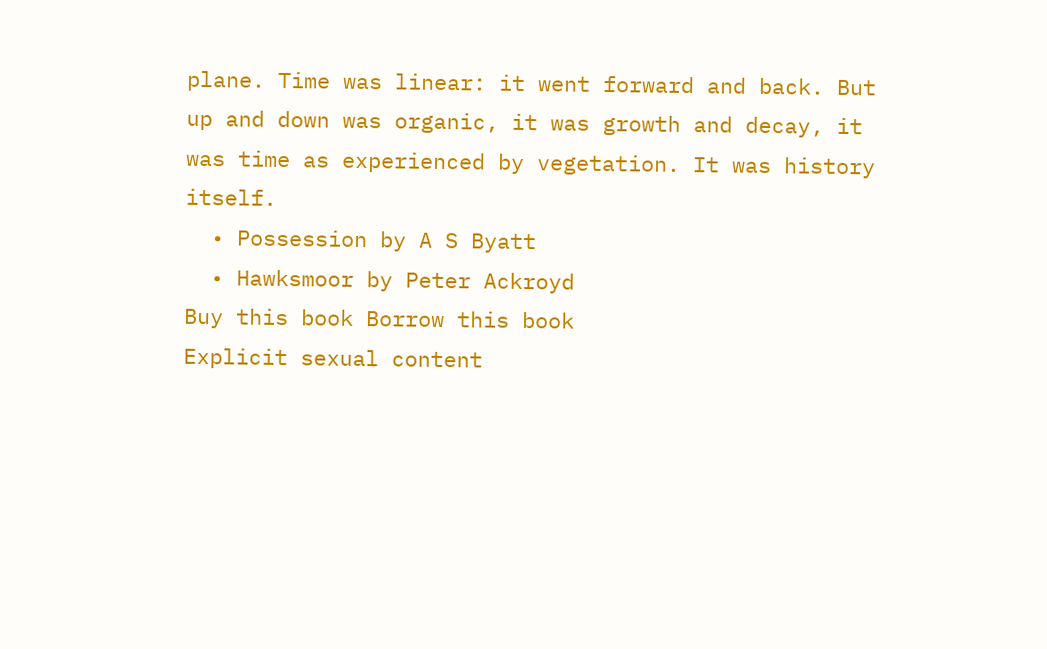plane. Time was linear: it went forward and back. But up and down was organic, it was growth and decay, it was time as experienced by vegetation. It was history itself.
  • Possession by A S Byatt
  • Hawksmoor by Peter Ackroyd
Buy this book Borrow this book
Explicit sexual content